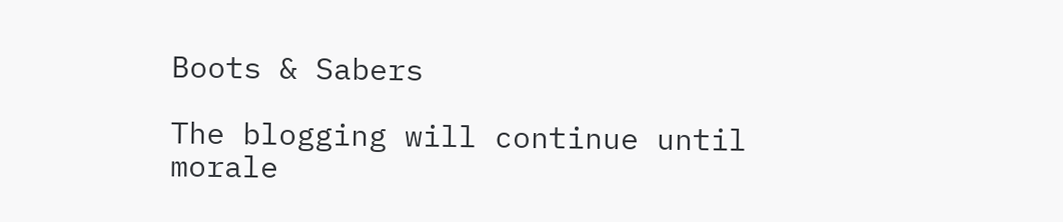Boots & Sabers

The blogging will continue until morale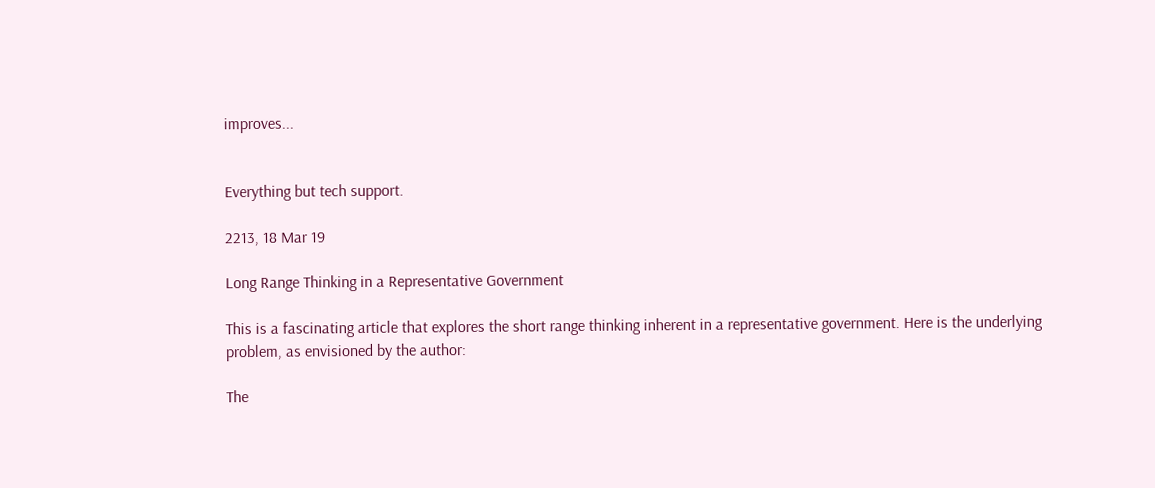improves...


Everything but tech support.

2213, 18 Mar 19

Long Range Thinking in a Representative Government

This is a fascinating article that explores the short range thinking inherent in a representative government. Here is the underlying problem, as envisioned by the author:

The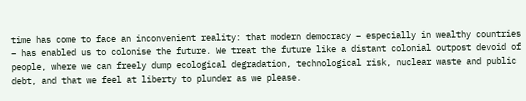time has come to face an inconvenient reality: that modern democracy – especially in wealthy countries – has enabled us to colonise the future. We treat the future like a distant colonial outpost devoid of people, where we can freely dump ecological degradation, technological risk, nuclear waste and public debt, and that we feel at liberty to plunder as we please.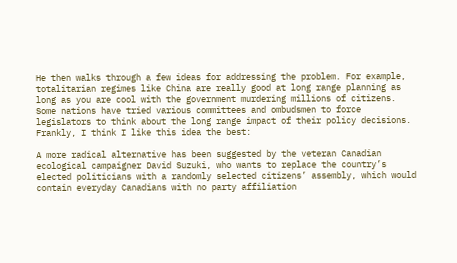He then walks through a few ideas for addressing the problem. For example, totalitarian regimes like China are really good at long range planning as long as you are cool with the government murdering millions of citizens. Some nations have tried various committees and ombudsmen to force legislators to think about the long range impact of their policy decisions. Frankly, I think I like this idea the best:

A more radical alternative has been suggested by the veteran Canadian ecological campaigner David Suzuki, who wants to replace the country’s elected politicians with a randomly selected citizens’ assembly, which would contain everyday Canadians with no party affiliation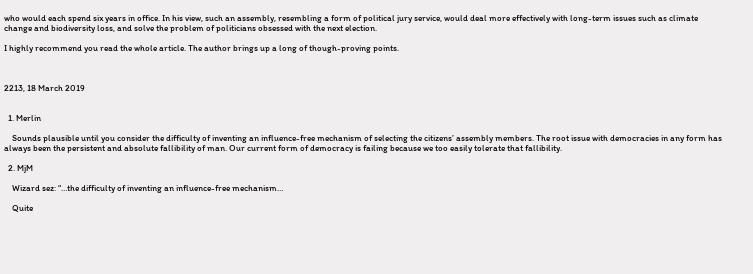who would each spend six years in office. In his view, such an assembly, resembling a form of political jury service, would deal more effectively with long-term issues such as climate change and biodiversity loss, and solve the problem of politicians obsessed with the next election.

I highly recommend you read the whole article. The author brings up a long of though-proving points.



2213, 18 March 2019


  1. Merlin

    Sounds plausible until you consider the difficulty of inventing an influence-free mechanism of selecting the citizens’ assembly members. The root issue with democracies in any form has always been the persistent and absolute fallibility of man. Our current form of democracy is failing because we too easily tolerate that fallibility.

  2. MjM

    Wizard sez: “…the difficulty of inventing an influence-free mechanism…

    Quite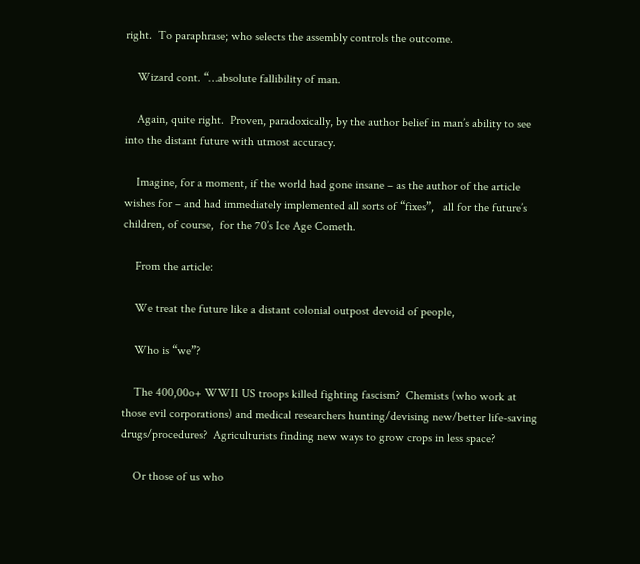right.  To paraphrase; who selects the assembly controls the outcome.

    Wizard cont. “…absolute fallibility of man.

    Again, quite right.  Proven, paradoxically, by the author belief in man’s ability to see into the distant future with utmost accuracy.

    Imagine, for a moment, if the world had gone insane – as the author of the article wishes for – and had immediately implemented all sorts of “fixes”,   all for the future’s children, of course,  for the 70’s Ice Age Cometh.

    From the article:

    We treat the future like a distant colonial outpost devoid of people,

    Who is “we”?

    The 400,00o+ WWII US troops killed fighting fascism?  Chemists (who work at those evil corporations) and medical researchers hunting/devising new/better life-saving drugs/procedures?  Agriculturists finding new ways to grow crops in less space?

    Or those of us who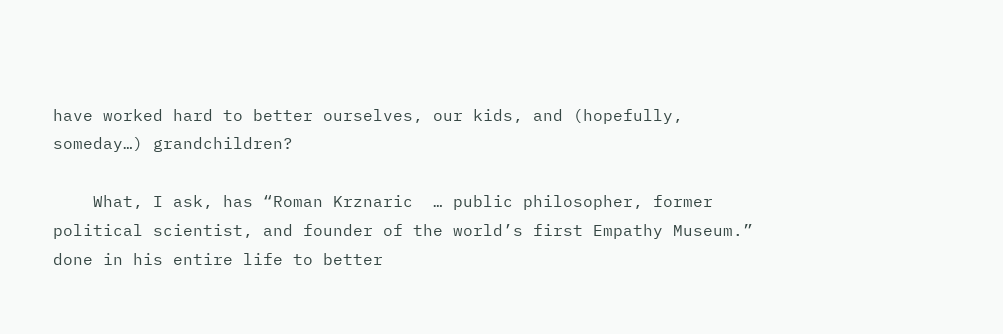have worked hard to better ourselves, our kids, and (hopefully, someday…) grandchildren?

    What, I ask, has “Roman Krznaric  … public philosopher, former political scientist, and founder of the world’s first Empathy Museum.” done in his entire life to better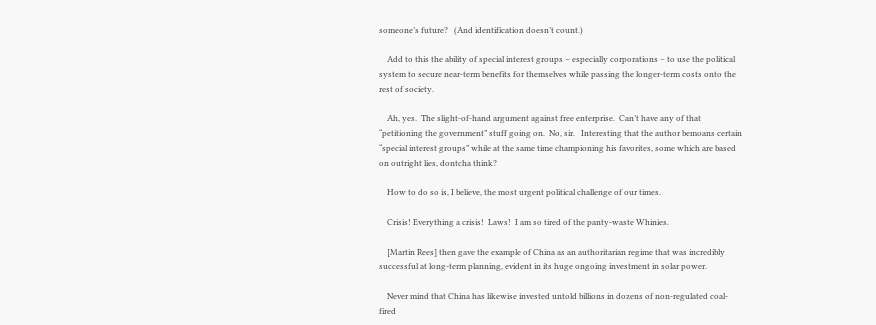someone’s future?   (And identification doesn’t count.)

    Add to this the ability of special interest groups – especially corporations – to use the political system to secure near-term benefits for themselves while passing the longer-term costs onto the rest of society.

    Ah, yes.  The slight-of-hand argument against free enterprise.  Can’t have any of that “petitioning the government” stuff going on.  No, sir.   Interesting that the author bemoans certain “special interest groups” while at the same time championing his favorites, some which are based on outright lies, dontcha think?

    How to do so is, I believe, the most urgent political challenge of our times.

    Crisis! Everything a crisis!  Laws!  I am so tired of the panty-waste Whinies.

    [Martin Rees] then gave the example of China as an authoritarian regime that was incredibly successful at long-term planning, evident in its huge ongoing investment in solar power.

    Never mind that China has likewise invested untold billions in dozens of non-regulated coal-fired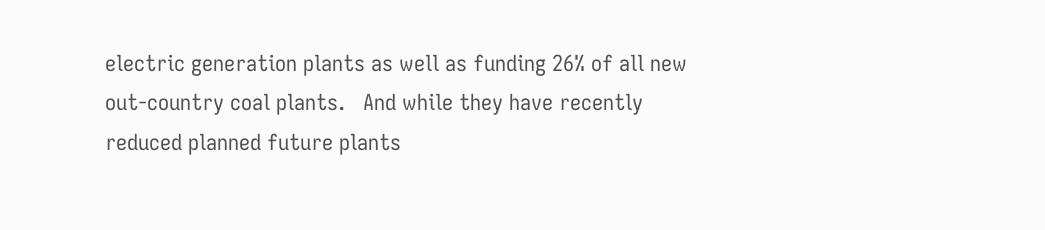electric generation plants as well as funding 26% of all new out-country coal plants.   And while they have recently reduced planned future plants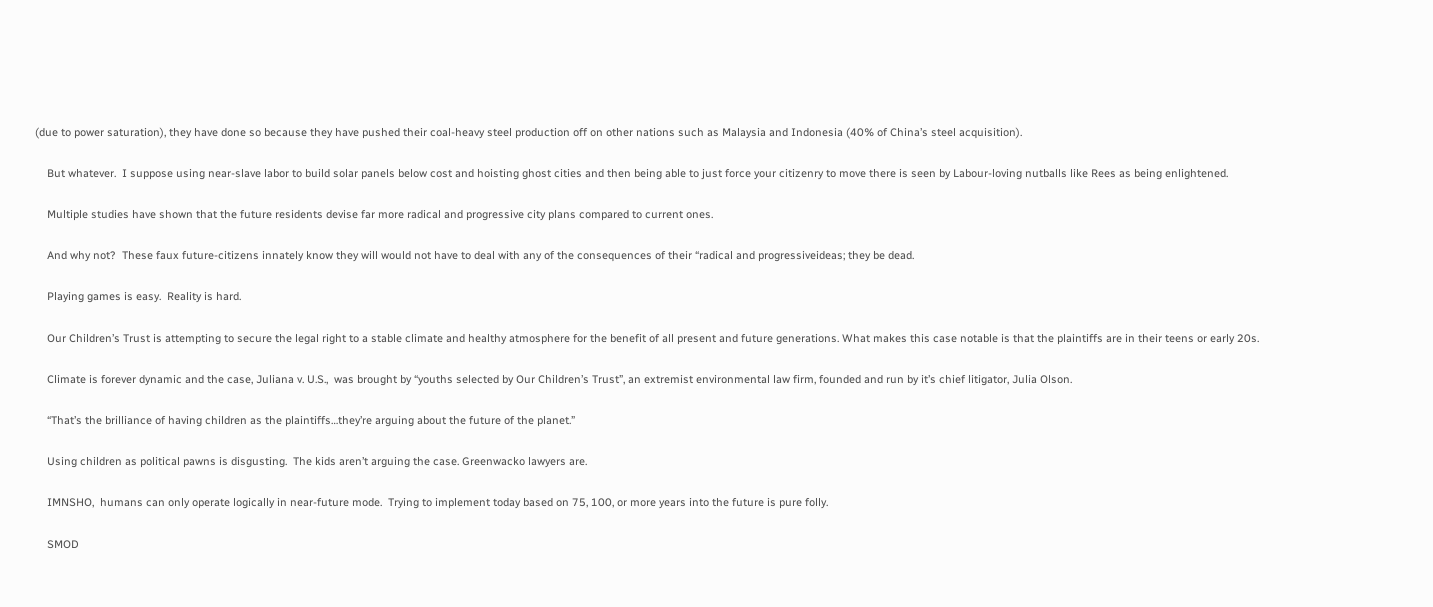(due to power saturation), they have done so because they have pushed their coal-heavy steel production off on other nations such as Malaysia and Indonesia (40% of China’s steel acquisition).

    But whatever.  I suppose using near-slave labor to build solar panels below cost and hoisting ghost cities and then being able to just force your citizenry to move there is seen by Labour-loving nutballs like Rees as being enlightened.

    Multiple studies have shown that the future residents devise far more radical and progressive city plans compared to current ones.

    And why not?  These faux future-citizens innately know they will would not have to deal with any of the consequences of their “radical and progressiveideas; they be dead.

    Playing games is easy.  Reality is hard.

    Our Children’s Trust is attempting to secure the legal right to a stable climate and healthy atmosphere for the benefit of all present and future generations. What makes this case notable is that the plaintiffs are in their teens or early 20s.

    Climate is forever dynamic and the case, Juliana v. U.S.,  was brought by “youths selected by Our Children’s Trust”, an extremist environmental law firm, founded and run by it’s chief litigator, Julia Olson.

    “That’s the brilliance of having children as the plaintiffs…they’re arguing about the future of the planet.”

    Using children as political pawns is disgusting.  The kids aren’t arguing the case. Greenwacko lawyers are.

    IMNSHO,  humans can only operate logically in near-future mode.  Trying to implement today based on 75, 100, or more years into the future is pure folly.

    SMOD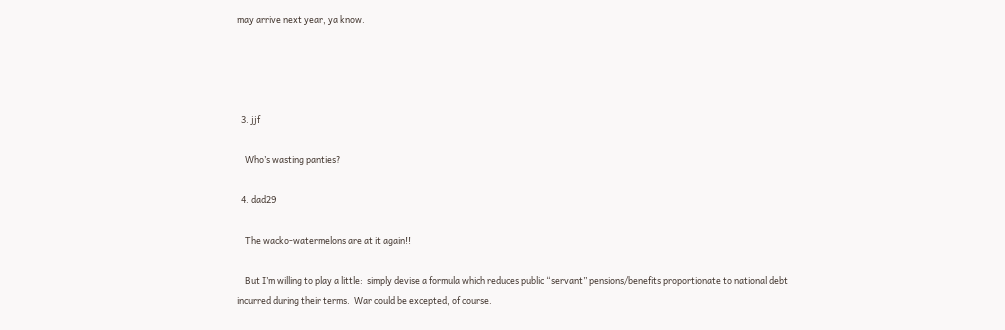may arrive next year, ya know.




  3. jjf

    Who’s wasting panties?

  4. dad29

    The wacko-watermelons are at it again!!

    But I’m willing to play a little:  simply devise a formula which reduces public “servant” pensions/benefits proportionate to national debt incurred during their terms.  War could be excepted, of course.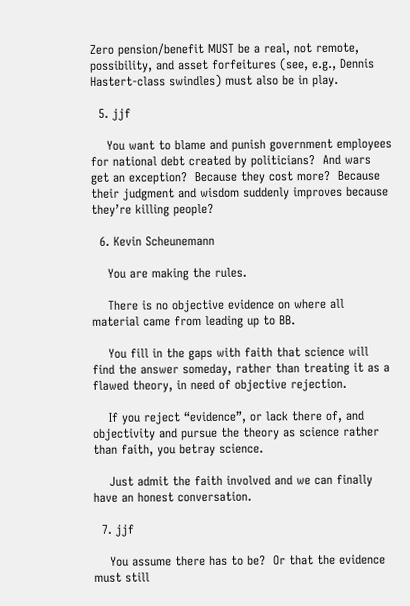Zero pension/benefit MUST be a real, not remote, possibility, and asset forfeitures (see, e.g., Dennis Hastert-class swindles) must also be in play.

  5. jjf

    You want to blame and punish government employees for national debt created by politicians?  And wars get an exception?  Because they cost more?  Because their judgment and wisdom suddenly improves because they’re killing people?

  6. Kevin Scheunemann

    You are making the rules.

    There is no objective evidence on where all material came from leading up to BB.

    You fill in the gaps with faith that science will find the answer someday, rather than treating it as a flawed theory, in need of objective rejection.

    If you reject “evidence”, or lack there of, and objectivity and pursue the theory as science rather than faith, you betray science.

    Just admit the faith involved and we can finally have an honest conversation.

  7. jjf

    You assume there has to be?  Or that the evidence must still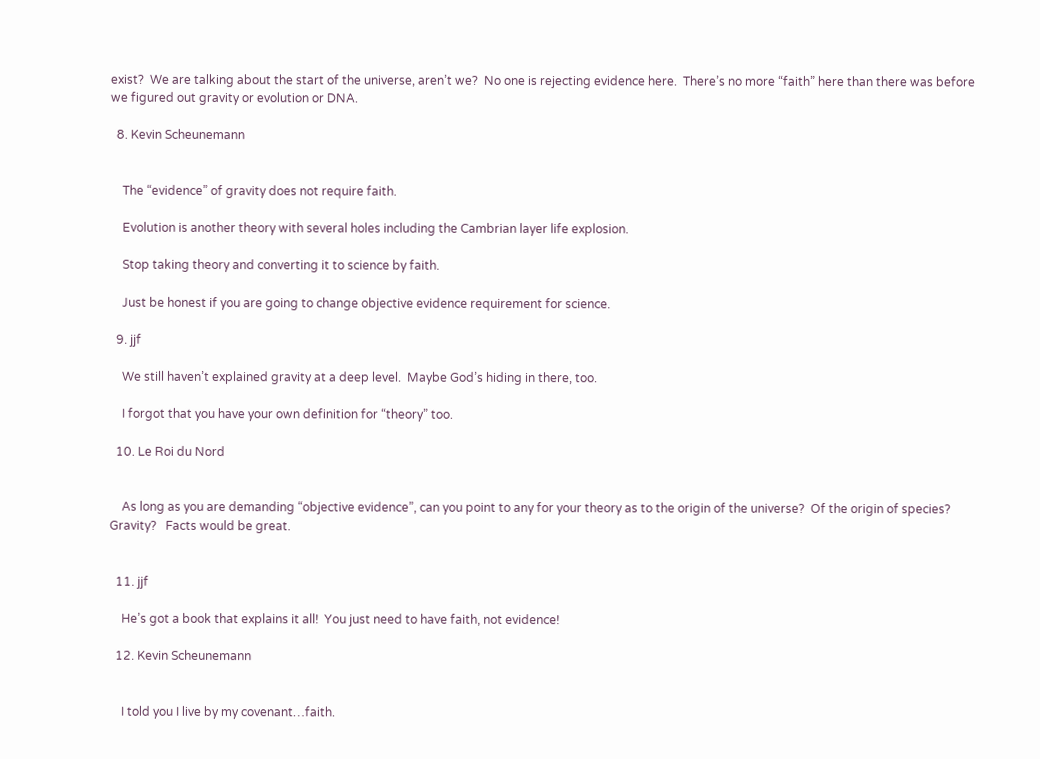exist?  We are talking about the start of the universe, aren’t we?  No one is rejecting evidence here.  There’s no more “faith” here than there was before we figured out gravity or evolution or DNA.

  8. Kevin Scheunemann


    The “evidence” of gravity does not require faith.

    Evolution is another theory with several holes including the Cambrian layer life explosion.

    Stop taking theory and converting it to science by faith.

    Just be honest if you are going to change objective evidence requirement for science.

  9. jjf

    We still haven’t explained gravity at a deep level.  Maybe God’s hiding in there, too.

    I forgot that you have your own definition for “theory” too.

  10. Le Roi du Nord


    As long as you are demanding “objective evidence”, can you point to any for your theory as to the origin of the universe?  Of the origin of species?  Gravity?   Facts would be great.


  11. jjf

    He’s got a book that explains it all!  You just need to have faith, not evidence!

  12. Kevin Scheunemann


    I told you I live by my covenant…faith.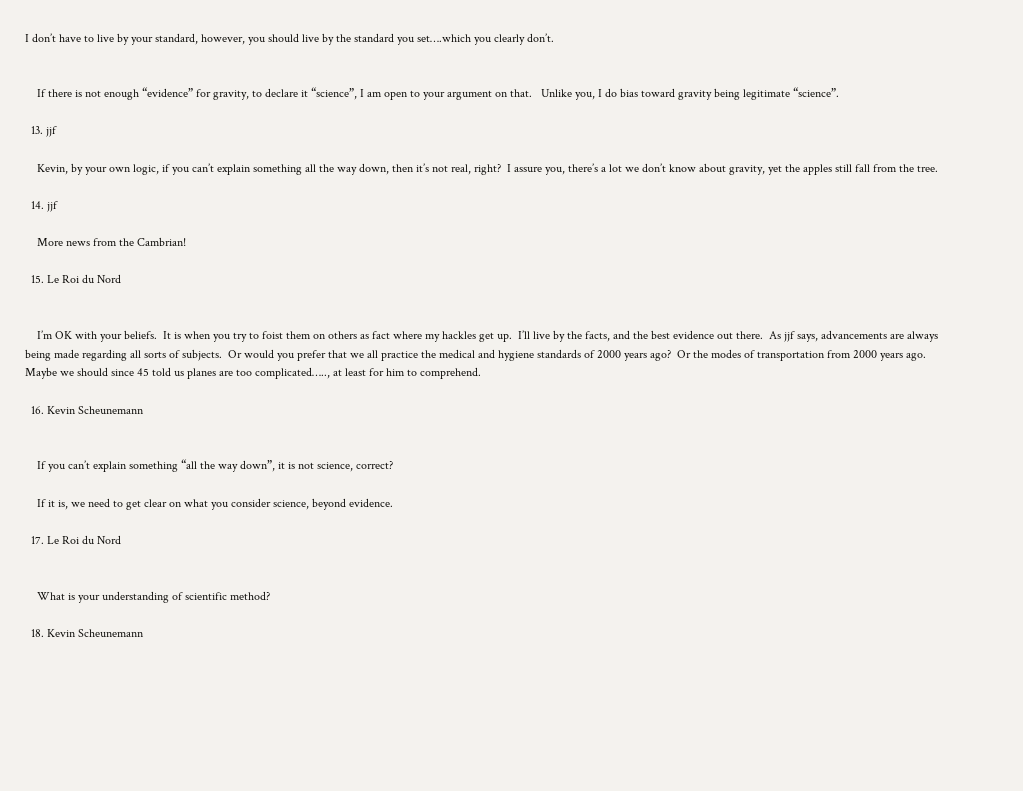I don’t have to live by your standard, however, you should live by the standard you set….which you clearly don’t.


    If there is not enough “evidence” for gravity, to declare it “science”, I am open to your argument on that.   Unlike you, I do bias toward gravity being legitimate “science”.

  13. jjf

    Kevin, by your own logic, if you can’t explain something all the way down, then it’s not real, right?  I assure you, there’s a lot we don’t know about gravity, yet the apples still fall from the tree.

  14. jjf

    More news from the Cambrian!

  15. Le Roi du Nord


    I’m OK with your beliefs.  It is when you try to foist them on others as fact where my hackles get up.  I’ll live by the facts, and the best evidence out there.  As jjf says, advancements are always being made regarding all sorts of subjects.  Or would you prefer that we all practice the medical and hygiene standards of 2000 years ago?  Or the modes of transportation from 2000 years ago.  Maybe we should since 45 told us planes are too complicated….., at least for him to comprehend.

  16. Kevin Scheunemann


    If you can’t explain something “all the way down”, it is not science, correct?

    If it is, we need to get clear on what you consider science, beyond evidence.

  17. Le Roi du Nord


    What is your understanding of scientific method?

  18. Kevin Scheunemann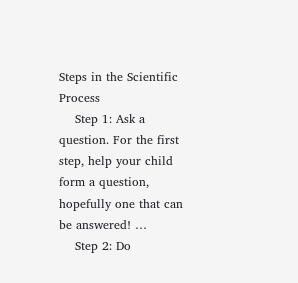Steps in the Scientific Process
    Step 1: Ask a question. For the first step, help your child form a question, hopefully one that can be answered! …
    Step 2: Do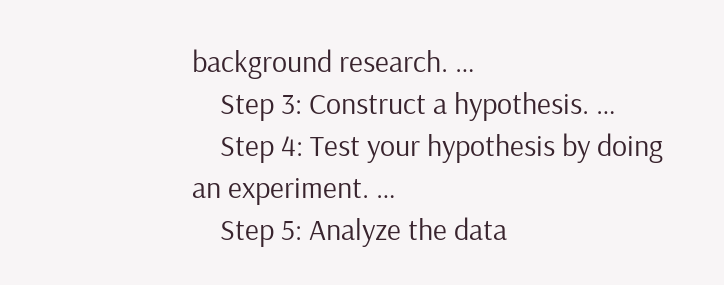background research. …
    Step 3: Construct a hypothesis. …
    Step 4: Test your hypothesis by doing an experiment. …
    Step 5: Analyze the data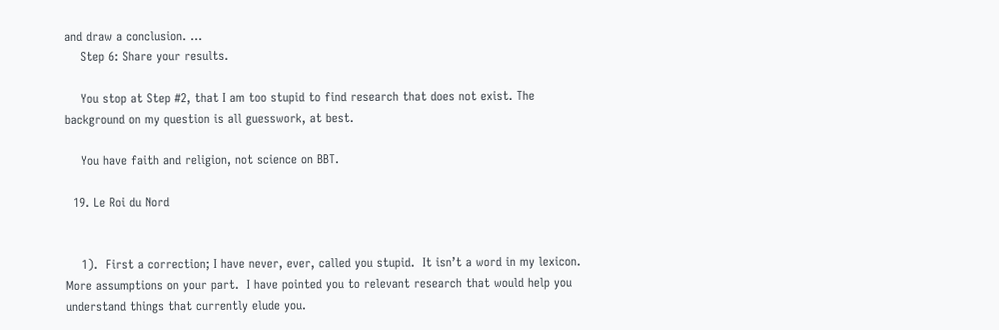and draw a conclusion. …
    Step 6: Share your results.

    You stop at Step #2, that I am too stupid to find research that does not exist. The background on my question is all guesswork, at best.

    You have faith and religion, not science on BBT.

  19. Le Roi du Nord


    1).  First a correction; I have never, ever, called you stupid.  It isn’t a word in my lexicon.  More assumptions on your part.  I have pointed you to relevant research that would help you understand things that currently elude you.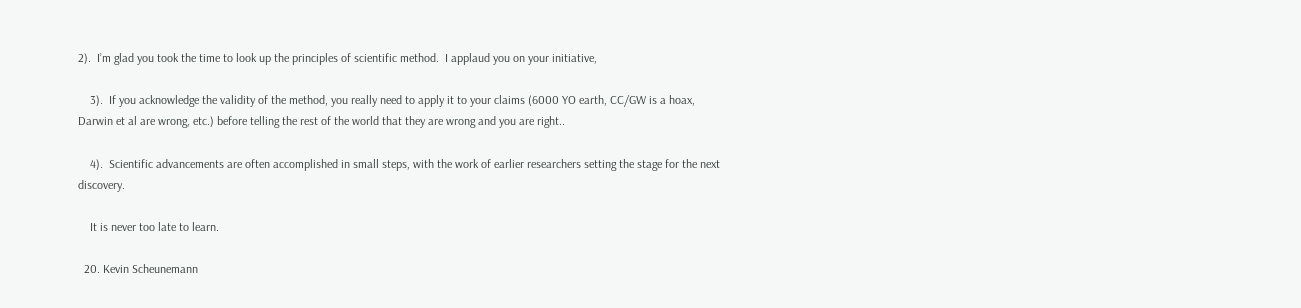2).  I’m glad you took the time to look up the principles of scientific method.  I applaud you on your initiative,

    3).  If you acknowledge the validity of the method, you really need to apply it to your claims (6000 YO earth, CC/GW is a hoax, Darwin et al are wrong, etc.) before telling the rest of the world that they are wrong and you are right..

    4).  Scientific advancements are often accomplished in small steps, with the work of earlier researchers setting the stage for the next discovery.

    It is never too late to learn.

  20. Kevin Scheunemann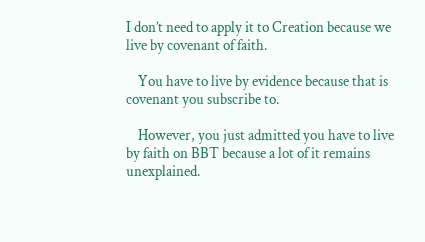I don’t need to apply it to Creation because we live by covenant of faith.

    You have to live by evidence because that is covenant you subscribe to.

    However, you just admitted you have to live by faith on BBT because a lot of it remains unexplained.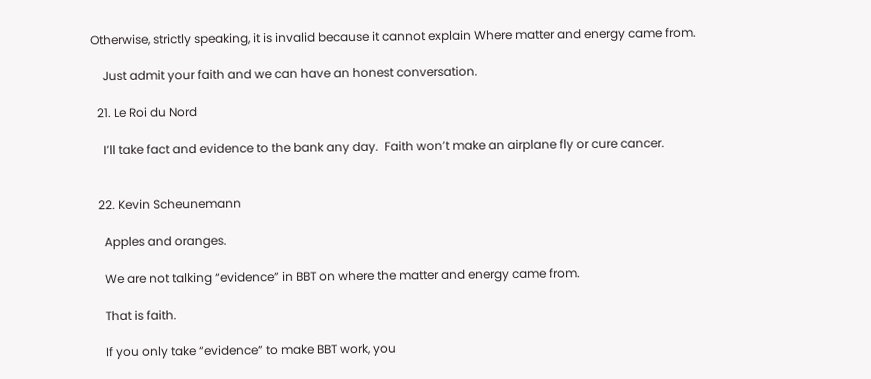Otherwise, strictly speaking, it is invalid because it cannot explain Where matter and energy came from.

    Just admit your faith and we can have an honest conversation.

  21. Le Roi du Nord

    I’ll take fact and evidence to the bank any day.  Faith won’t make an airplane fly or cure cancer.


  22. Kevin Scheunemann

    Apples and oranges.

    We are not talking “evidence” in BBT on where the matter and energy came from.

    That is faith.

    If you only take “evidence” to make BBT work, you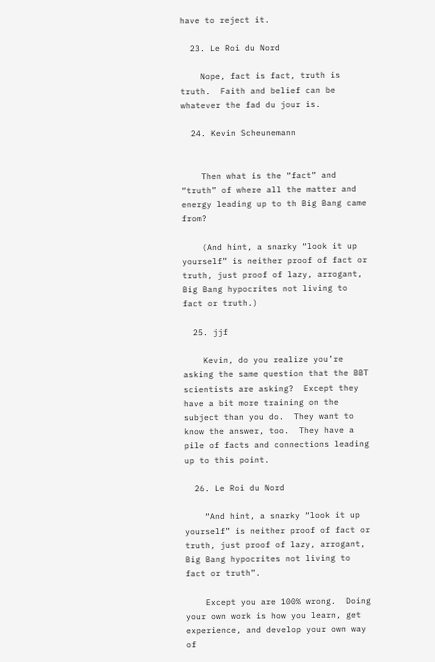have to reject it.

  23. Le Roi du Nord

    Nope, fact is fact, truth is truth.  Faith and belief can be whatever the fad du jour is.

  24. Kevin Scheunemann


    Then what is the “fact” and “truth” of where all the matter and energy leading up to th Big Bang came from?

    (And hint, a snarky “look it up yourself” is neither proof of fact or truth, just proof of lazy, arrogant, Big Bang hypocrites not living to fact or truth.)

  25. jjf

    Kevin, do you realize you’re asking the same question that the BBT scientists are asking?  Except they have a bit more training on the subject than you do.  They want to know the answer, too.  They have a pile of facts and connections leading up to this point.

  26. Le Roi du Nord

    “And hint, a snarky “look it up yourself” is neither proof of fact or truth, just proof of lazy, arrogant, Big Bang hypocrites not living to fact or truth”.

    Except you are 100% wrong.  Doing your own work is how you learn, get experience, and develop your own way of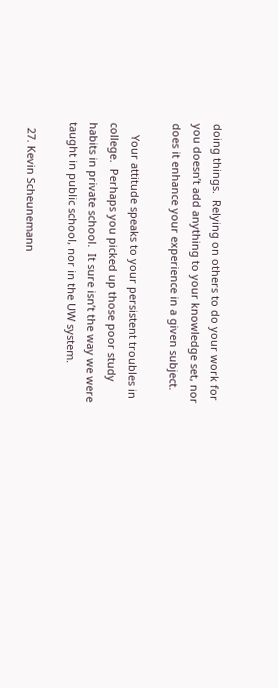doing things.  Relying on others to do your work for you doesn’t add anything to your knowledge set, nor does it enhance your experience in a given subject.

    Your attitude speaks to your persistent troubles in college.  Perhaps you picked up those poor study habits in private school.  It sure isn’t the way we were taught in public school, nor in the UW system.

  27. Kevin Scheunemann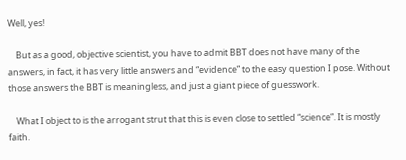Well, yes!

    But as a good, objective scientist, you have to admit BBT does not have many of the answers, in fact, it has very little answers and “evidence” to the easy question I pose. Without those answers the BBT is meaningless, and just a giant piece of guesswork.

    What I object to is the arrogant strut that this is even close to settled “science”. It is mostly faith.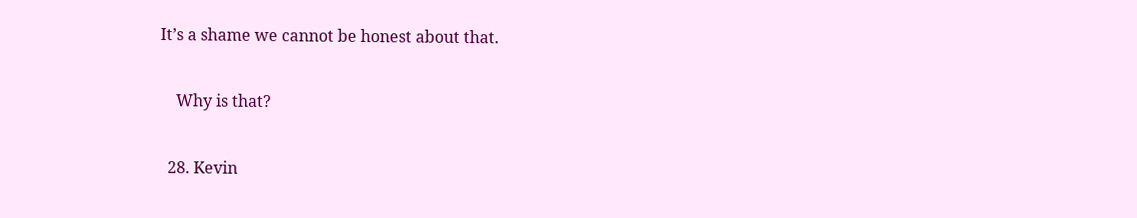It’s a shame we cannot be honest about that.

    Why is that?

  28. Kevin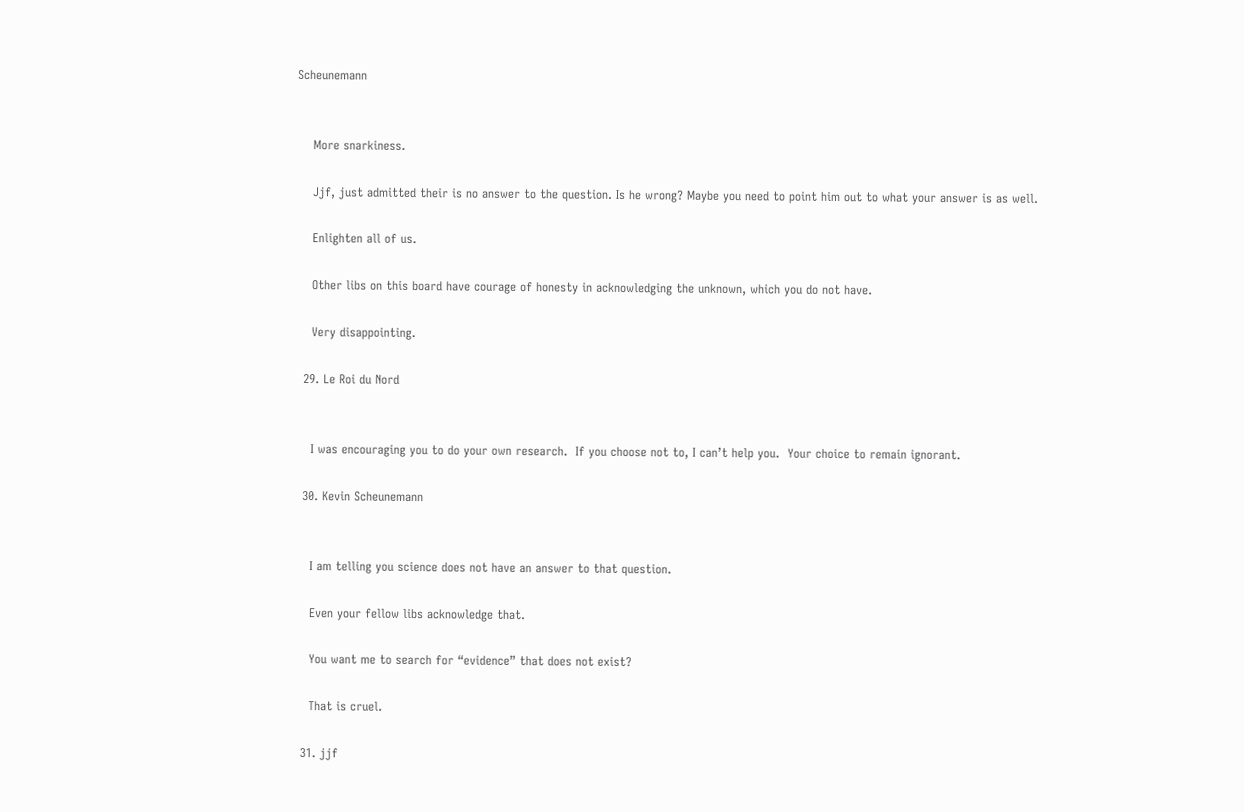Scheunemann


    More snarkiness.

    Jjf, just admitted their is no answer to the question. Is he wrong? Maybe you need to point him out to what your answer is as well.

    Enlighten all of us.

    Other libs on this board have courage of honesty in acknowledging the unknown, which you do not have.

    Very disappointing.

  29. Le Roi du Nord


    I was encouraging you to do your own research.  If you choose not to, I can’t help you.  Your choice to remain ignorant.

  30. Kevin Scheunemann


    I am telling you science does not have an answer to that question.

    Even your fellow libs acknowledge that.

    You want me to search for “evidence” that does not exist?

    That is cruel.

  31. jjf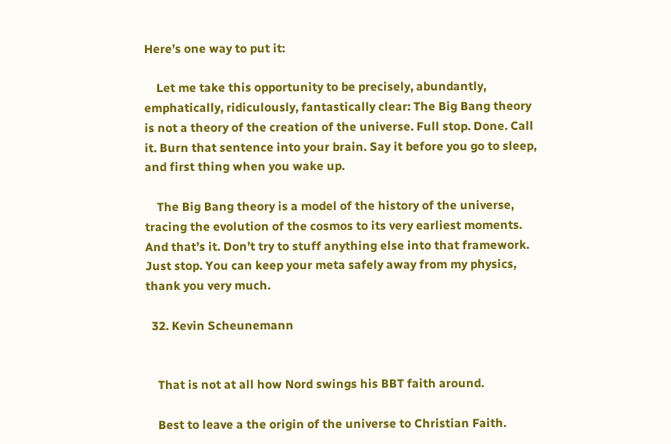Here’s one way to put it:

    Let me take this opportunity to be precisely, abundantly, emphatically, ridiculously, fantastically clear: The Big Bang theory is not a theory of the creation of the universe. Full stop. Done. Call it. Burn that sentence into your brain. Say it before you go to sleep, and first thing when you wake up.

    The Big Bang theory is a model of the history of the universe, tracing the evolution of the cosmos to its very earliest moments. And that’s it. Don’t try to stuff anything else into that framework. Just stop. You can keep your meta safely away from my physics, thank you very much.

  32. Kevin Scheunemann


    That is not at all how Nord swings his BBT faith around.

    Best to leave a the origin of the universe to Christian Faith.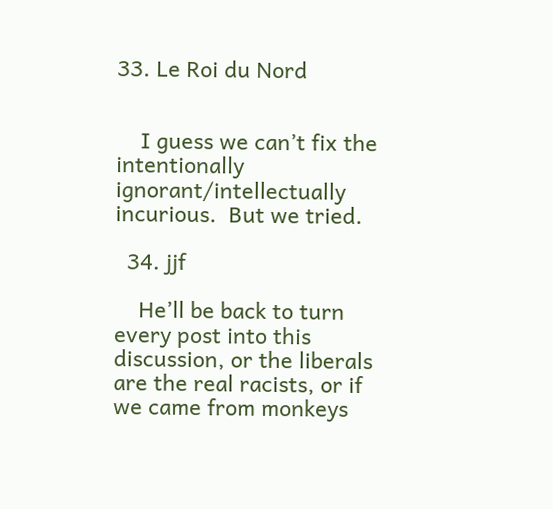33. Le Roi du Nord


    I guess we can’t fix the intentionally ignorant/intellectually incurious.  But we tried.

  34. jjf

    He’ll be back to turn every post into this discussion, or the liberals are the real racists, or if we came from monkeys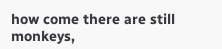how come there are still monkeys,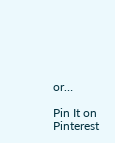or…

Pin It on Pinterest